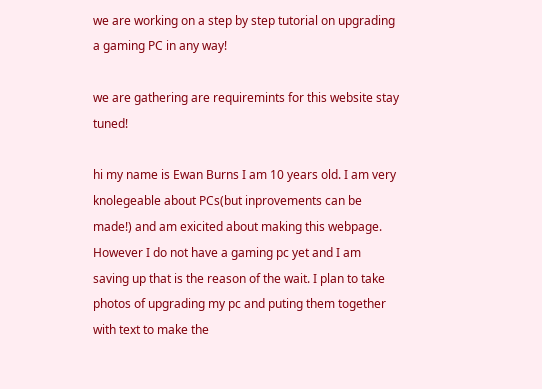we are working on a step by step tutorial on upgrading a gaming PC in any way!

we are gathering are requiremints for this website stay tuned!

hi my name is Ewan Burns I am 10 years old. I am very knolegeable about PCs(but inprovements can be made!) and am exicited about making this webpage. However I do not have a gaming pc yet and I am saving up that is the reason of the wait. I plan to take photos of upgrading my pc and puting them together with text to make the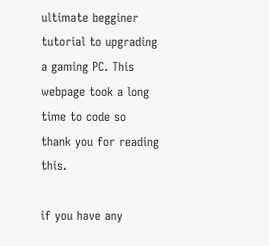ultimate begginer tutorial to upgrading a gaming PC. This webpage took a long time to code so thank you for reading this.

if you have any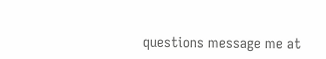questions message me at